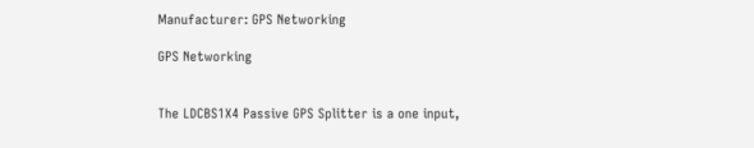Manufacturer: GPS Networking

GPS Networking


The LDCBS1X4 Passive GPS Splitter is a one input,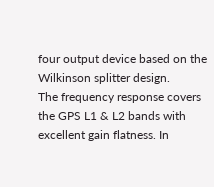four output device based on the Wilkinson splitter design.
The frequency response covers the GPS L1 & L2 bands with excellent gain flatness. In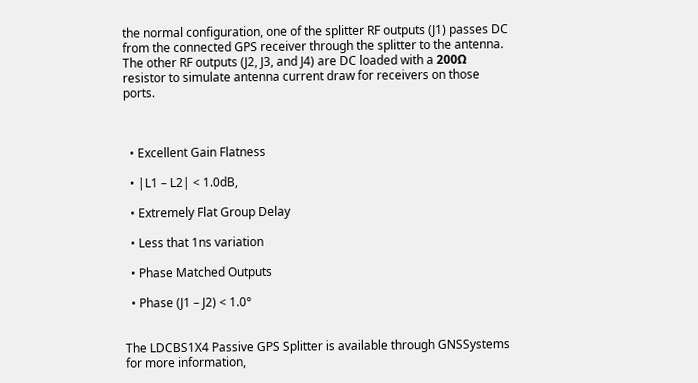the normal configuration, one of the splitter RF outputs (J1) passes DC from the connected GPS receiver through the splitter to the antenna.
The other RF outputs (J2, J3, and J4) are DC loaded with a 200Ω resistor to simulate antenna current draw for receivers on those ports.



  • Excellent Gain Flatness

  • |L1 – L2| < 1.0dB,

  • Extremely Flat Group Delay

  • Less that 1ns variation

  • Phase Matched Outputs

  • Phase (J1 – J2) < 1.0°


The LDCBS1X4 Passive GPS Splitter is available through GNSSystems for more information,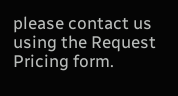please contact us using the Request Pricing form.